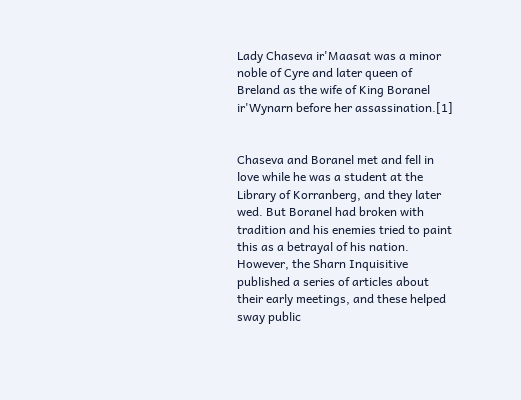Lady Chaseva ir'Maasat was a minor noble of Cyre and later queen of Breland as the wife of King Boranel ir'Wynarn before her assassination.[1]


Chaseva and Boranel met and fell in love while he was a student at the Library of Korranberg, and they later wed. But Boranel had broken with tradition and his enemies tried to paint this as a betrayal of his nation. However, the Sharn Inquisitive published a series of articles about their early meetings, and these helped sway public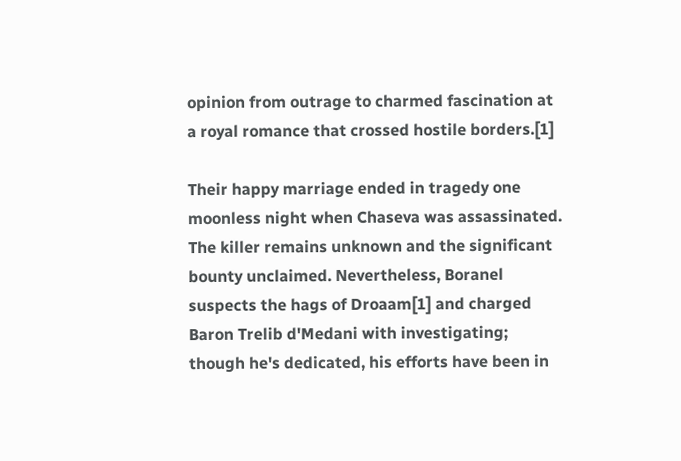opinion from outrage to charmed fascination at a royal romance that crossed hostile borders.[1]

Their happy marriage ended in tragedy one moonless night when Chaseva was assassinated. The killer remains unknown and the significant bounty unclaimed. Nevertheless, Boranel suspects the hags of Droaam[1] and charged Baron Trelib d'Medani with investigating; though he's dedicated, his efforts have been in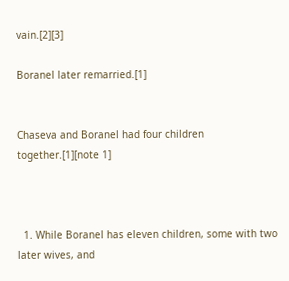vain.[2][3]

Boranel later remarried.[1]


Chaseva and Boranel had four children together.[1][note 1]



  1. While Boranel has eleven children, some with two later wives, and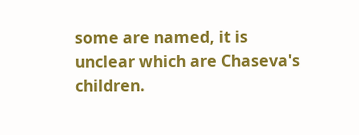some are named, it is unclear which are Chaseva's children.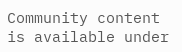Community content is available under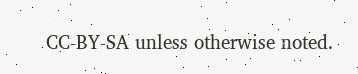CC-BY-SA unless otherwise noted.